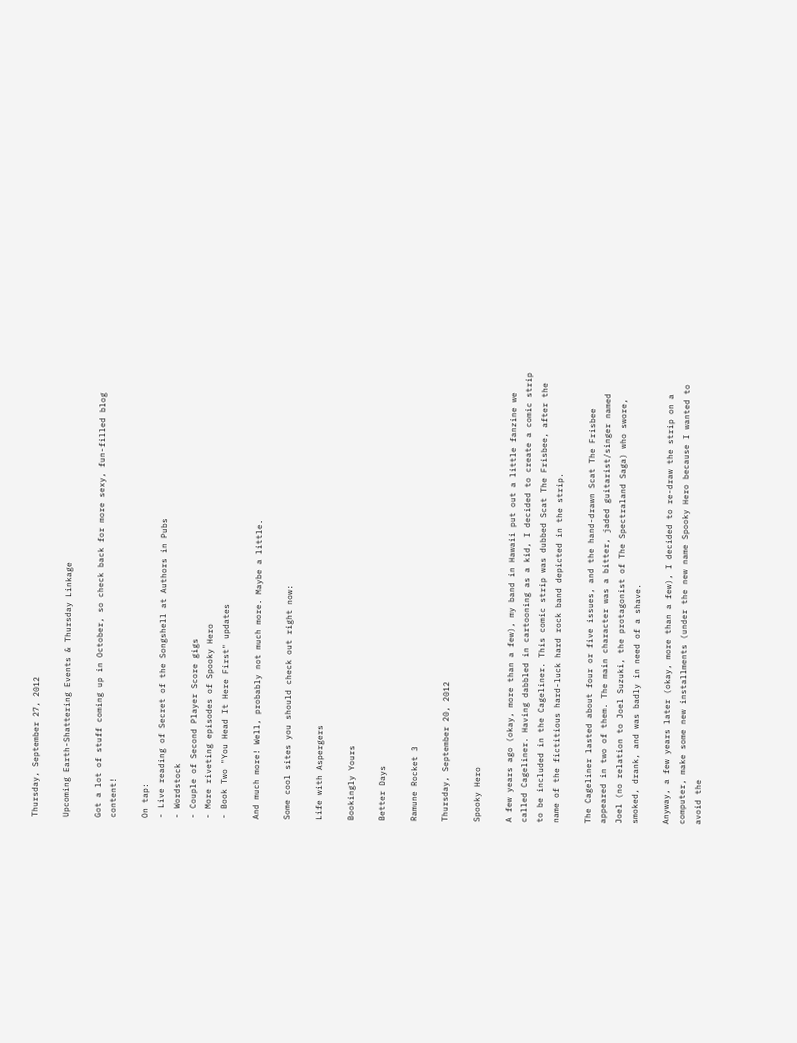Thursday, September 27, 2012

Upcoming Earth-Shattering Events & Thursday Linkage

Got a lot of stuff coming up in October, so check back for more sexy, fun-filled blog content!

On tap:
- Live reading of Secret of the Songshell at Authors in Pubs
- Wordstock
- Couple of Second Player Score gigs
- More riveting episodes of Spooky Hero
- Book Two "You Head It Here First" updates

And much more! Well, probably not much more. Maybe a little.

Some cool sites you should check out right now:

Life with Aspergers

Bookingly Yours

Better Days

Ramune Rocket 3

Thursday, September 20, 2012

Spooky Hero

A few years ago (okay, more than a few), my band in Hawaii put out a little fanzine we called Cageliner. Having dabbled in cartooning as a kid, I decided to create a comic strip to be included in the Cageliner. This comic strip was dubbed Scat The Frisbee, after the name of the fictitious hard-luck hard rock band depicted in the strip.

The Cageliner lasted about four or five issues, and the hand-drawn Scat The Frisbee appeared in two of them. The main character was a bitter, jaded guitarist/singer named Joel (no relation to Joel Suzuki, the protagonist of The Spectraland Saga) who swore, smoked, drank, and was badly in need of a shave.

Anyway, a few years later (okay, more than a few), I decided to re-draw the strip on a computer, make some new installments (under the new name Spooky Hero because I wanted to avoid the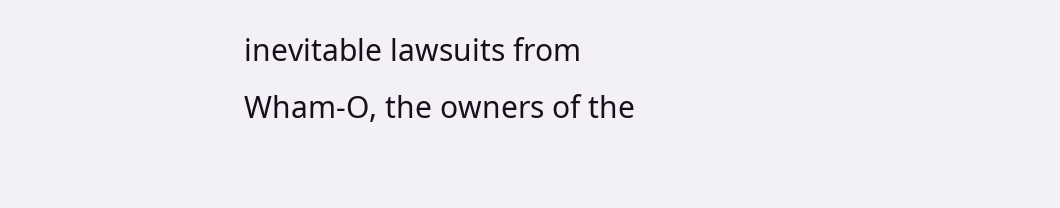inevitable lawsuits from Wham-O, the owners of the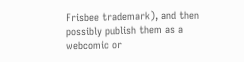Frisbee trademark), and then possibly publish them as a webcomic or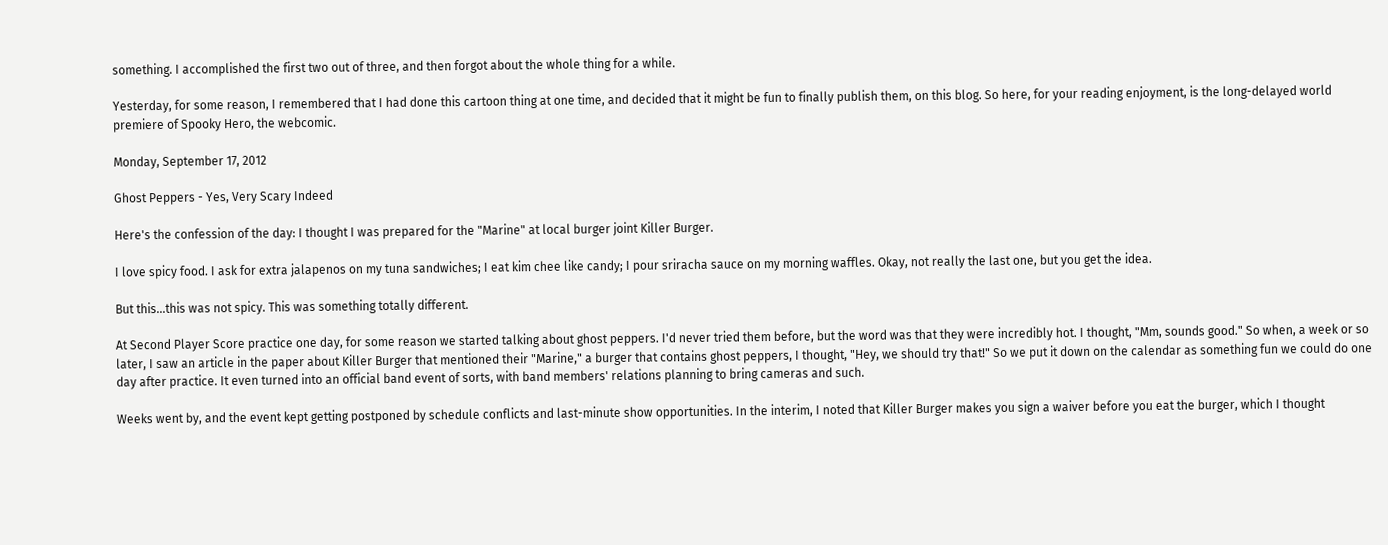something. I accomplished the first two out of three, and then forgot about the whole thing for a while.

Yesterday, for some reason, I remembered that I had done this cartoon thing at one time, and decided that it might be fun to finally publish them, on this blog. So here, for your reading enjoyment, is the long-delayed world premiere of Spooky Hero, the webcomic.

Monday, September 17, 2012

Ghost Peppers - Yes, Very Scary Indeed

Here's the confession of the day: I thought I was prepared for the "Marine" at local burger joint Killer Burger.

I love spicy food. I ask for extra jalapenos on my tuna sandwiches; I eat kim chee like candy; I pour sriracha sauce on my morning waffles. Okay, not really the last one, but you get the idea.

But this...this was not spicy. This was something totally different.

At Second Player Score practice one day, for some reason we started talking about ghost peppers. I'd never tried them before, but the word was that they were incredibly hot. I thought, "Mm, sounds good." So when, a week or so later, I saw an article in the paper about Killer Burger that mentioned their "Marine," a burger that contains ghost peppers, I thought, "Hey, we should try that!" So we put it down on the calendar as something fun we could do one day after practice. It even turned into an official band event of sorts, with band members' relations planning to bring cameras and such.

Weeks went by, and the event kept getting postponed by schedule conflicts and last-minute show opportunities. In the interim, I noted that Killer Burger makes you sign a waiver before you eat the burger, which I thought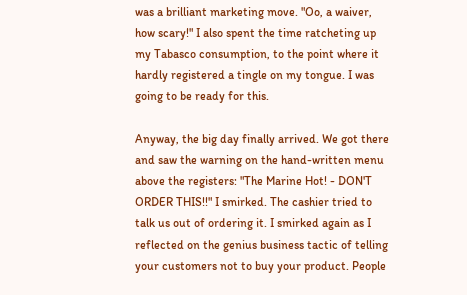was a brilliant marketing move. "Oo, a waiver, how scary!" I also spent the time ratcheting up my Tabasco consumption, to the point where it hardly registered a tingle on my tongue. I was going to be ready for this.

Anyway, the big day finally arrived. We got there and saw the warning on the hand-written menu above the registers: "The Marine Hot! - DON'T ORDER THIS!!" I smirked. The cashier tried to talk us out of ordering it. I smirked again as I reflected on the genius business tactic of telling your customers not to buy your product. People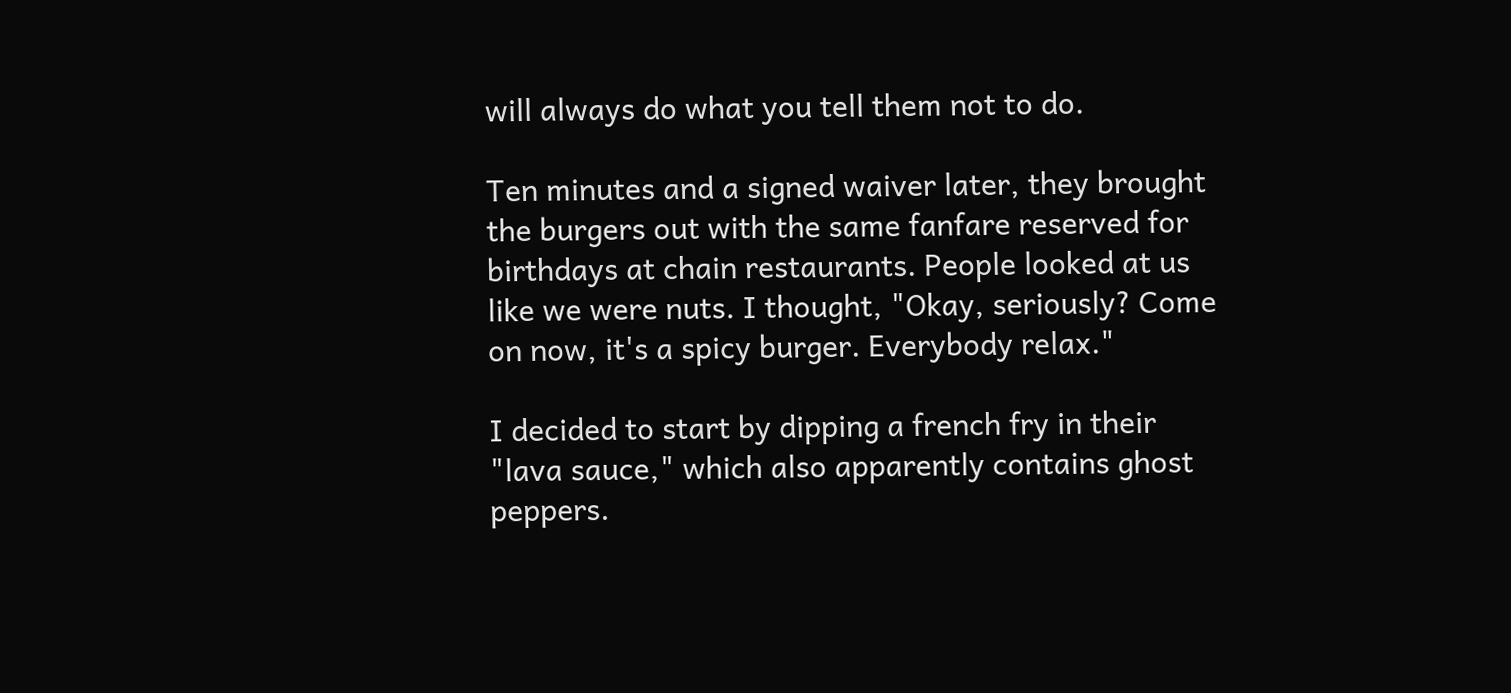will always do what you tell them not to do.

Ten minutes and a signed waiver later, they brought the burgers out with the same fanfare reserved for birthdays at chain restaurants. People looked at us like we were nuts. I thought, "Okay, seriously? Come on now, it's a spicy burger. Everybody relax."

I decided to start by dipping a french fry in their "lava sauce," which also apparently contains ghost peppers.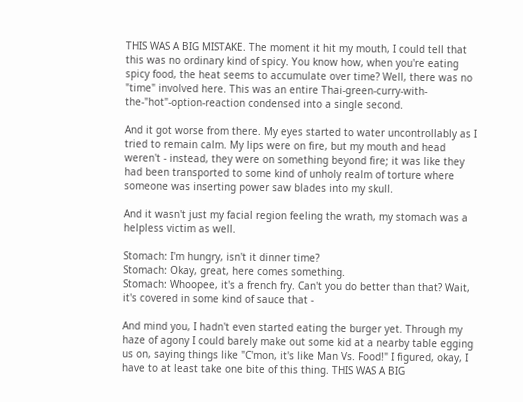THIS WAS A BIG MISTAKE. The moment it hit my mouth, I could tell that this was no ordinary kind of spicy. You know how, when you're eating spicy food, the heat seems to accumulate over time? Well, there was no "time" involved here. This was an entire Thai-green-curry-with-the-"hot"-option-reaction condensed into a single second.

And it got worse from there. My eyes started to water uncontrollably as I tried to remain calm. My lips were on fire, but my mouth and head weren't - instead, they were on something beyond fire; it was like they had been transported to some kind of unholy realm of torture where someone was inserting power saw blades into my skull.

And it wasn't just my facial region feeling the wrath, my stomach was a helpless victim as well.

Stomach: I'm hungry, isn't it dinner time?
Stomach: Okay, great, here comes something.
Stomach: Whoopee, it's a french fry. Can't you do better than that? Wait, it's covered in some kind of sauce that -

And mind you, I hadn't even started eating the burger yet. Through my haze of agony I could barely make out some kid at a nearby table egging us on, saying things like "C'mon, it's like Man Vs. Food!" I figured, okay, I have to at least take one bite of this thing. THIS WAS A BIG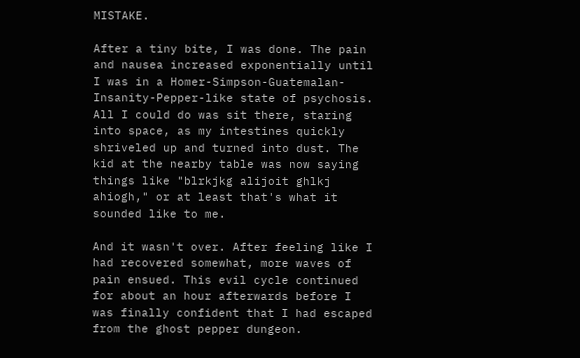MISTAKE.

After a tiny bite, I was done. The pain and nausea increased exponentially until I was in a Homer-Simpson-Guatemalan-Insanity-Pepper-like state of psychosis. All I could do was sit there, staring into space, as my intestines quickly shriveled up and turned into dust. The kid at the nearby table was now saying things like "blrkjkg alijoit ghlkj ahiogh," or at least that's what it sounded like to me.

And it wasn't over. After feeling like I had recovered somewhat, more waves of pain ensued. This evil cycle continued for about an hour afterwards before I was finally confident that I had escaped from the ghost pepper dungeon.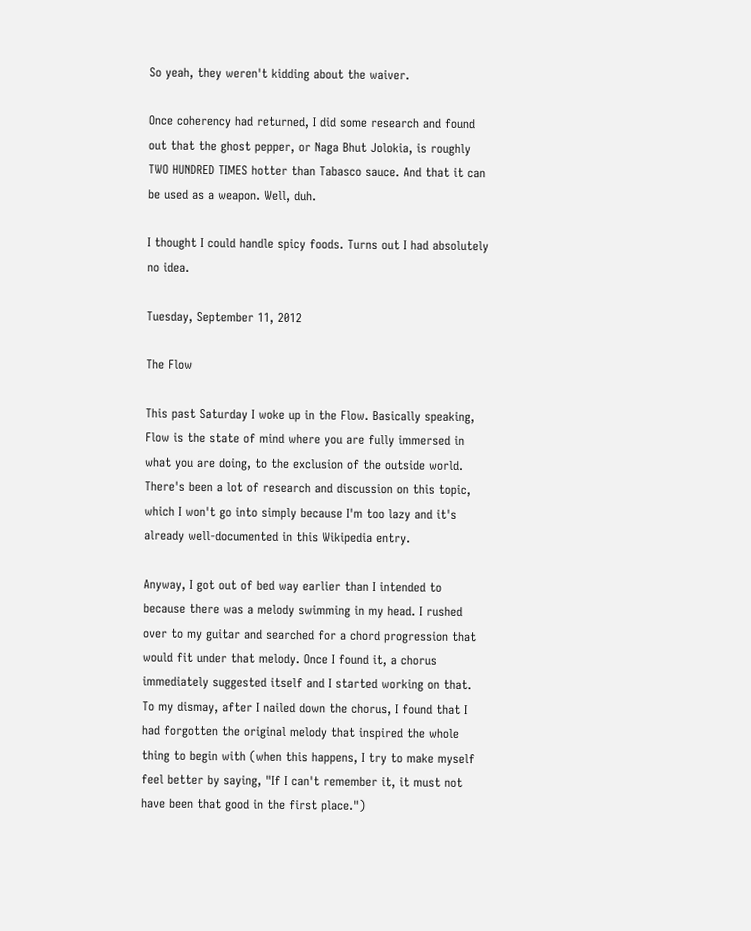So yeah, they weren't kidding about the waiver.

Once coherency had returned, I did some research and found out that the ghost pepper, or Naga Bhut Jolokia, is roughly TWO HUNDRED TIMES hotter than Tabasco sauce. And that it can be used as a weapon. Well, duh.

I thought I could handle spicy foods. Turns out I had absolutely no idea.

Tuesday, September 11, 2012

The Flow

This past Saturday I woke up in the Flow. Basically speaking, Flow is the state of mind where you are fully immersed in what you are doing, to the exclusion of the outside world. There's been a lot of research and discussion on this topic, which I won't go into simply because I'm too lazy and it's already well-documented in this Wikipedia entry.

Anyway, I got out of bed way earlier than I intended to because there was a melody swimming in my head. I rushed over to my guitar and searched for a chord progression that would fit under that melody. Once I found it, a chorus immediately suggested itself and I started working on that. To my dismay, after I nailed down the chorus, I found that I had forgotten the original melody that inspired the whole thing to begin with (when this happens, I try to make myself feel better by saying, "If I can't remember it, it must not have been that good in the first place.")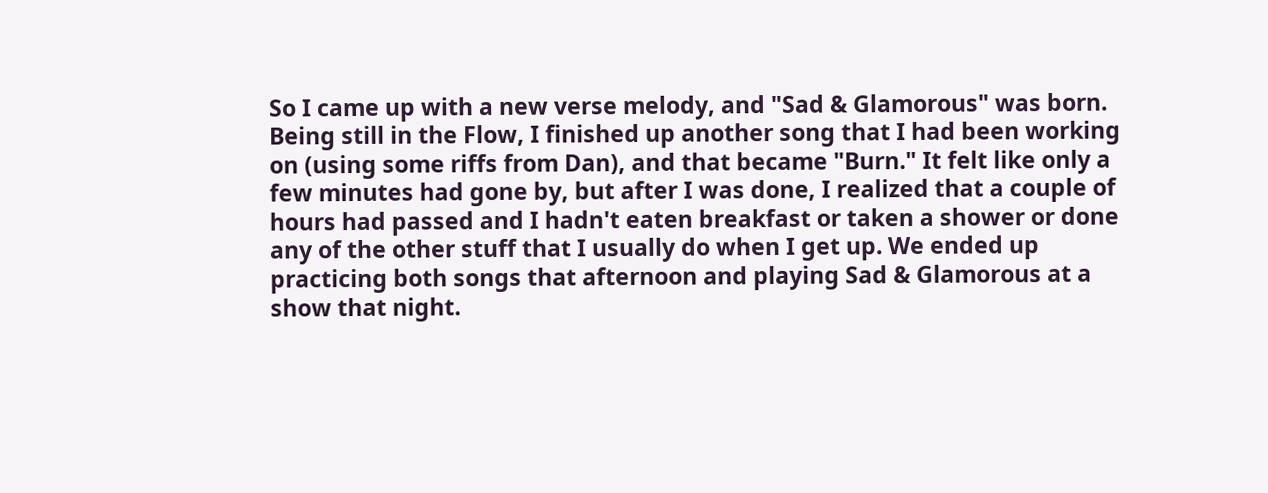So I came up with a new verse melody, and "Sad & Glamorous" was born. Being still in the Flow, I finished up another song that I had been working on (using some riffs from Dan), and that became "Burn." It felt like only a few minutes had gone by, but after I was done, I realized that a couple of hours had passed and I hadn't eaten breakfast or taken a shower or done any of the other stuff that I usually do when I get up. We ended up practicing both songs that afternoon and playing Sad & Glamorous at a show that night.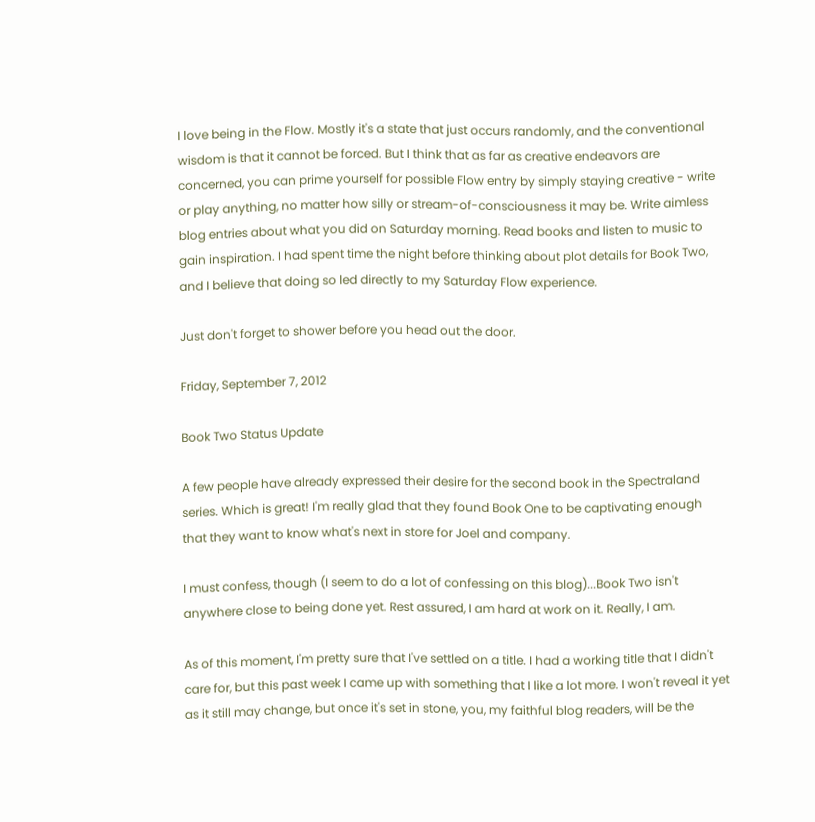I love being in the Flow. Mostly it's a state that just occurs randomly, and the conventional wisdom is that it cannot be forced. But I think that as far as creative endeavors are concerned, you can prime yourself for possible Flow entry by simply staying creative - write or play anything, no matter how silly or stream-of-consciousness it may be. Write aimless blog entries about what you did on Saturday morning. Read books and listen to music to gain inspiration. I had spent time the night before thinking about plot details for Book Two, and I believe that doing so led directly to my Saturday Flow experience.

Just don't forget to shower before you head out the door.

Friday, September 7, 2012

Book Two Status Update

A few people have already expressed their desire for the second book in the Spectraland series. Which is great! I'm really glad that they found Book One to be captivating enough that they want to know what's next in store for Joel and company.

I must confess, though (I seem to do a lot of confessing on this blog)...Book Two isn't anywhere close to being done yet. Rest assured, I am hard at work on it. Really, I am.

As of this moment, I'm pretty sure that I've settled on a title. I had a working title that I didn't care for, but this past week I came up with something that I like a lot more. I won't reveal it yet as it still may change, but once it's set in stone, you, my faithful blog readers, will be the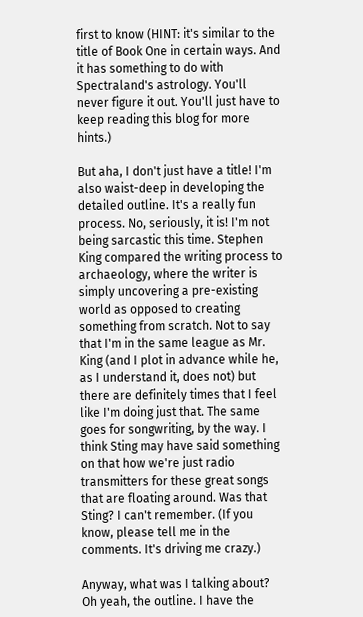first to know (HINT: it's similar to the title of Book One in certain ways. And it has something to do with Spectraland's astrology. You'll never figure it out. You'll just have to keep reading this blog for more hints.)

But aha, I don't just have a title! I'm also waist-deep in developing the detailed outline. It's a really fun process. No, seriously, it is! I'm not being sarcastic this time. Stephen King compared the writing process to archaeology, where the writer is simply uncovering a pre-existing world as opposed to creating something from scratch. Not to say that I'm in the same league as Mr. King (and I plot in advance while he, as I understand it, does not) but there are definitely times that I feel like I'm doing just that. The same goes for songwriting, by the way. I think Sting may have said something on that how we're just radio transmitters for these great songs that are floating around. Was that Sting? I can't remember. (If you know, please tell me in the comments. It's driving me crazy.)

Anyway, what was I talking about? Oh yeah, the outline. I have the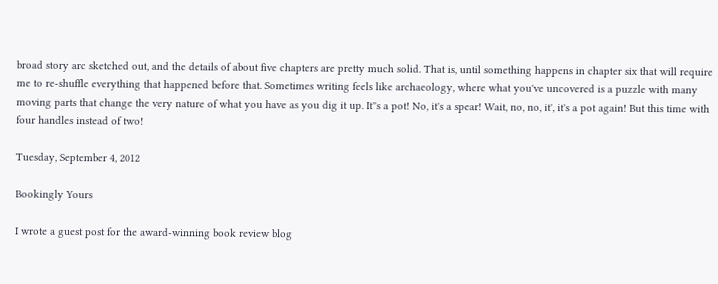broad story arc sketched out, and the details of about five chapters are pretty much solid. That is, until something happens in chapter six that will require me to re-shuffle everything that happened before that. Sometimes writing feels like archaeology, where what you've uncovered is a puzzle with many moving parts that change the very nature of what you have as you dig it up. It''s a pot! No, it's a spear! Wait, no, no, it', it's a pot again! But this time with four handles instead of two!

Tuesday, September 4, 2012

Bookingly Yours

I wrote a guest post for the award-winning book review blog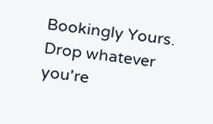Bookingly Yours. Drop whatever you're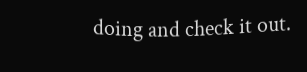doing and check it out.